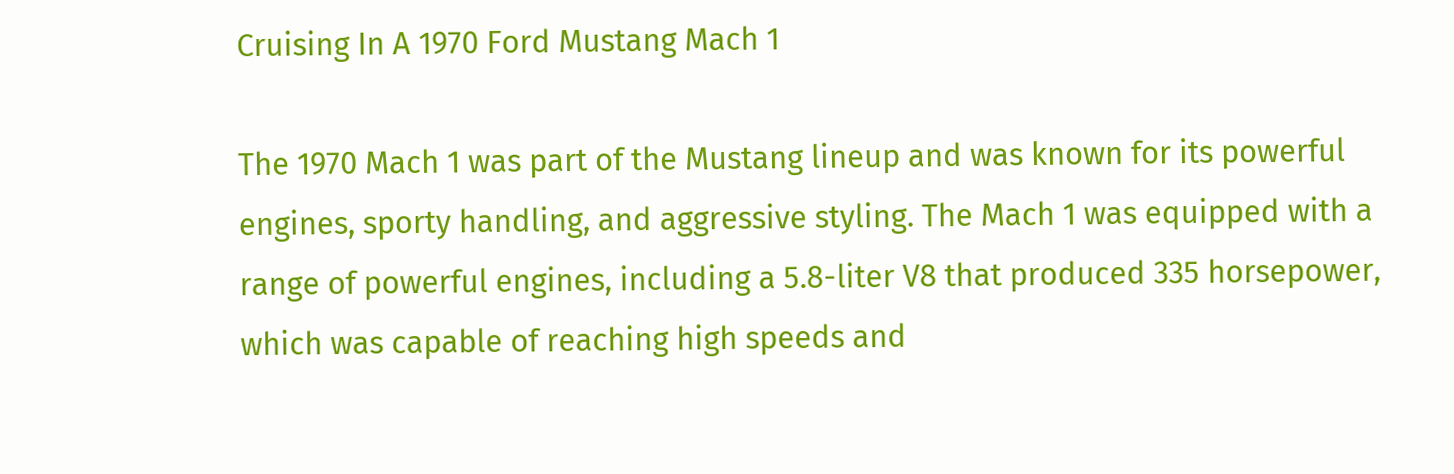Cruising In A 1970 Ford Mustang Mach 1

The 1970 Mach 1 was part of the Mustang lineup and was known for its powerful engines, sporty handling, and aggressive styling. The Mach 1 was equipped with a range of powerful engines, including a 5.8-liter V8 that produced 335 horsepower, which was capable of reaching high speeds and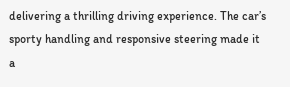delivering a thrilling driving experience. The car’s sporty handling and responsive steering made it a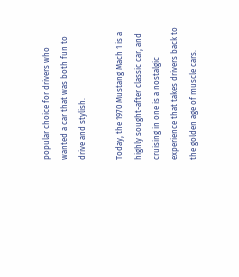popular choice for drivers who wanted a car that was both fun to drive and stylish.

Today, the 1970 Mustang Mach 1 is a highly sought-after classic car, and cruising in one is a nostalgic experience that takes drivers back to the golden age of muscle cars.